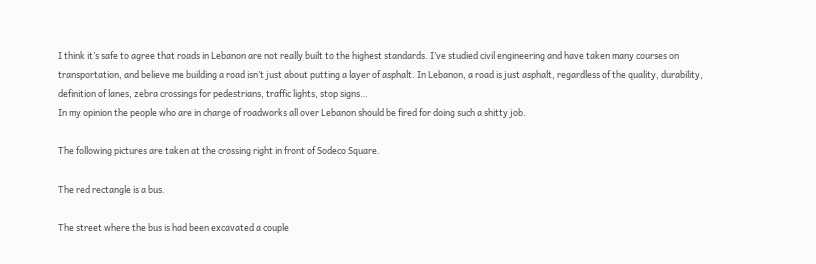I think it’s safe to agree that roads in Lebanon are not really built to the highest standards. I’ve studied civil engineering and have taken many courses on transportation, and believe me building a road isn’t just about putting a layer of asphalt. In Lebanon, a road is just asphalt, regardless of the quality, durability, definition of lanes, zebra crossings for pedestrians, traffic lights, stop signs…
In my opinion the people who are in charge of roadworks all over Lebanon should be fired for doing such a shitty job.

The following pictures are taken at the crossing right in front of Sodeco Square.

The red rectangle is a bus.

The street where the bus is had been excavated a couple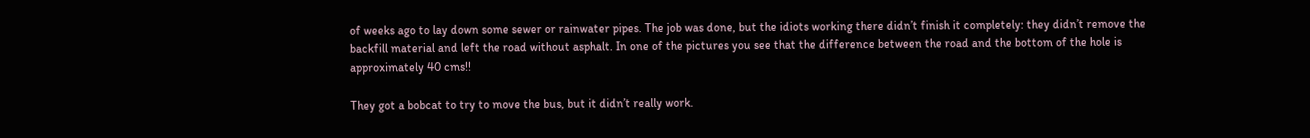of weeks ago to lay down some sewer or rainwater pipes. The job was done, but the idiots working there didn’t finish it completely: they didn’t remove the backfill material and left the road without asphalt. In one of the pictures you see that the difference between the road and the bottom of the hole is approximately 40 cms!!

They got a bobcat to try to move the bus, but it didn’t really work.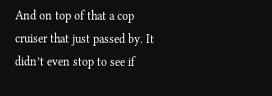And on top of that a cop cruiser that just passed by. It didn’t even stop to see if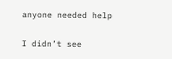anyone needed help

I didn’t see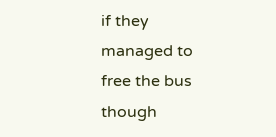if they managed to free the bus though